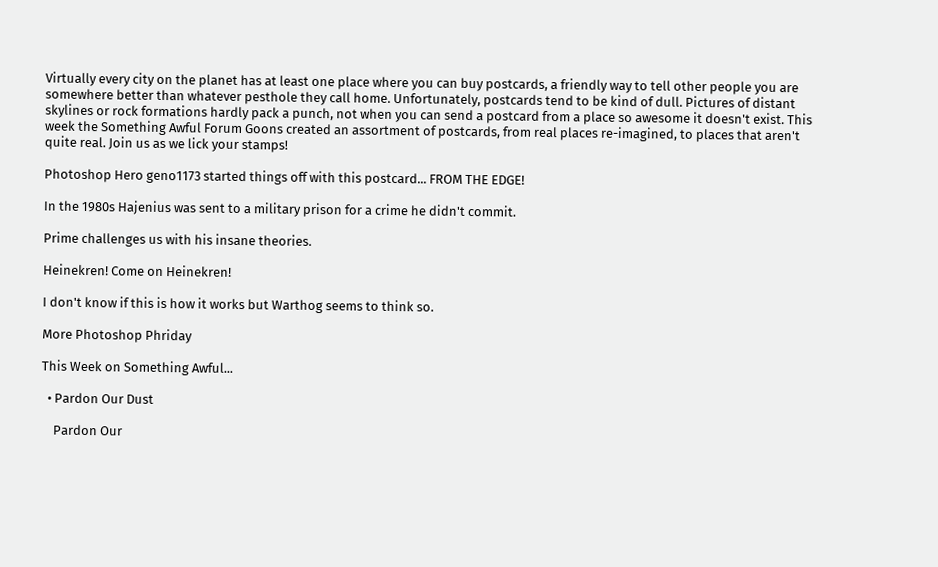Virtually every city on the planet has at least one place where you can buy postcards, a friendly way to tell other people you are somewhere better than whatever pesthole they call home. Unfortunately, postcards tend to be kind of dull. Pictures of distant skylines or rock formations hardly pack a punch, not when you can send a postcard from a place so awesome it doesn't exist. This week the Something Awful Forum Goons created an assortment of postcards, from real places re-imagined, to places that aren't quite real. Join us as we lick your stamps!

Photoshop Hero geno1173 started things off with this postcard... FROM THE EDGE!

In the 1980s Hajenius was sent to a military prison for a crime he didn't commit.

Prime challenges us with his insane theories.

Heinekren! Come on Heinekren!

I don't know if this is how it works but Warthog seems to think so.

More Photoshop Phriday

This Week on Something Awful...

  • Pardon Our Dust

    Pardon Our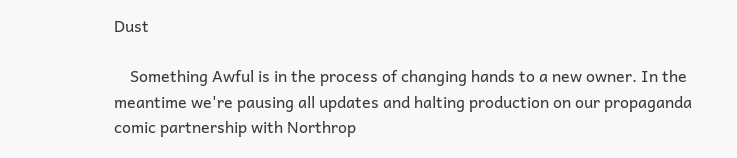Dust

    Something Awful is in the process of changing hands to a new owner. In the meantime we're pausing all updates and halting production on our propaganda comic partnership with Northrop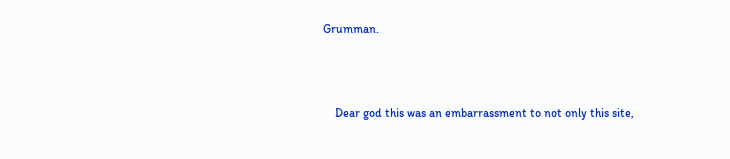Grumman.



    Dear god this was an embarrassment to not only this site,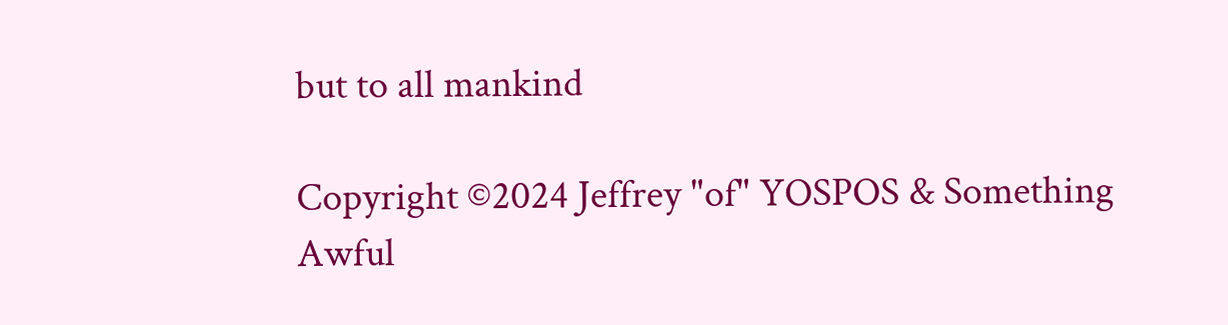but to all mankind

Copyright ©2024 Jeffrey "of" YOSPOS & Something Awful